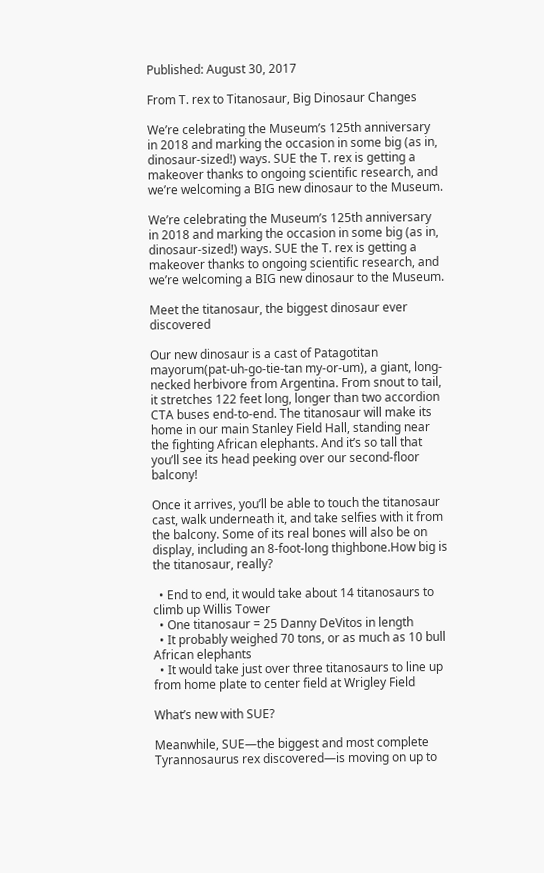Published: August 30, 2017

From T. rex to Titanosaur, Big Dinosaur Changes

We’re celebrating the Museum’s 125th anniversary in 2018 and marking the occasion in some big (as in, dinosaur-sized!) ways. SUE the T. rex is getting a makeover thanks to ongoing scientific research, and we’re welcoming a BIG new dinosaur to the Museum.

We’re celebrating the Museum’s 125th anniversary in 2018 and marking the occasion in some big (as in, dinosaur-sized!) ways. SUE the T. rex is getting a makeover thanks to ongoing scientific research, and we’re welcoming a BIG new dinosaur to the Museum.

Meet the titanosaur, the biggest dinosaur ever discovered

Our new dinosaur is a cast of Patagotitan mayorum(pat-uh-go-tie-tan my-or-um), a giant, long-necked herbivore from Argentina. From snout to tail, it stretches 122 feet long, longer than two accordion CTA buses end-to-end. The titanosaur will make its home in our main Stanley Field Hall, standing near the fighting African elephants. And it’s so tall that you’ll see its head peeking over our second-floor balcony!

Once it arrives, you’ll be able to touch the titanosaur cast, walk underneath it, and take selfies with it from the balcony. Some of its real bones will also be on display, including an 8-foot-long thighbone.How big is the titanosaur, really?

  • End to end, it would take about 14 titanosaurs to climb up Willis Tower
  • One titanosaur = 25 Danny DeVitos in length
  • It probably weighed 70 tons, or as much as 10 bull African elephants
  • It would take just over three titanosaurs to line up from home plate to center field at Wrigley Field

What’s new with SUE?

Meanwhile, SUE—the biggest and most complete Tyrannosaurus rex discovered—is moving on up to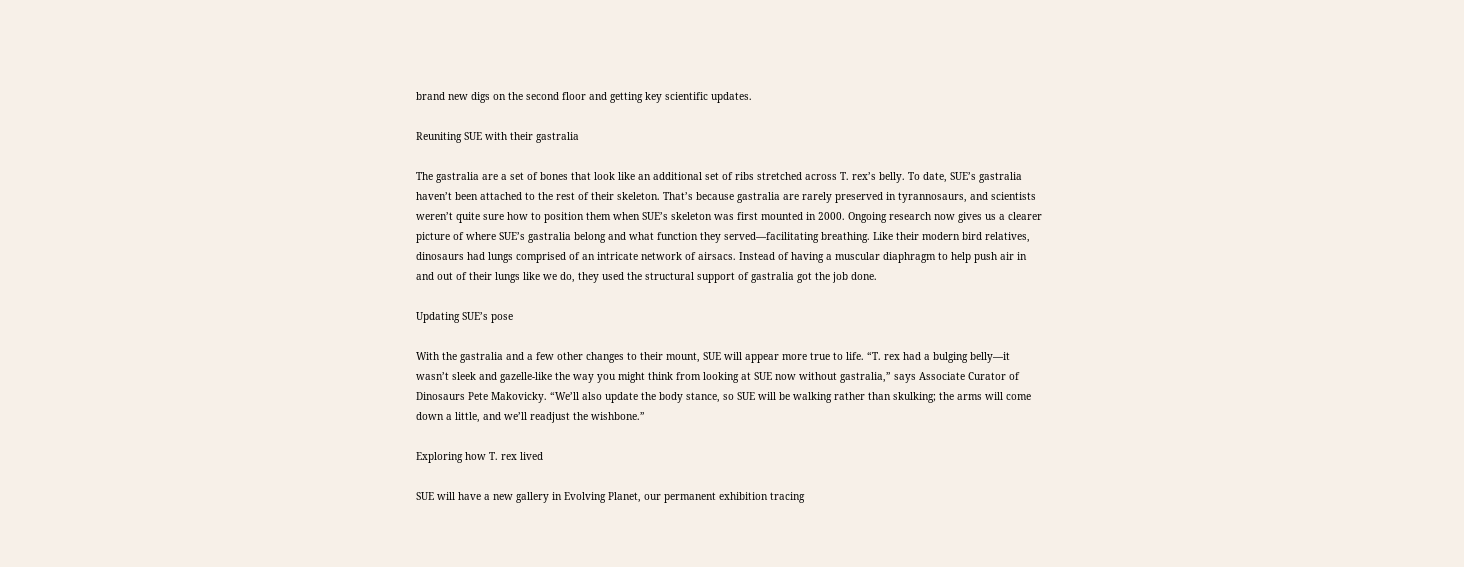brand new digs on the second floor and getting key scientific updates.

Reuniting SUE with their gastralia

The gastralia are a set of bones that look like an additional set of ribs stretched across T. rex’s belly. To date, SUE’s gastralia haven’t been attached to the rest of their skeleton. That’s because gastralia are rarely preserved in tyrannosaurs, and scientists weren’t quite sure how to position them when SUE’s skeleton was first mounted in 2000. Ongoing research now gives us a clearer picture of where SUE’s gastralia belong and what function they served—facilitating breathing. Like their modern bird relatives, dinosaurs had lungs comprised of an intricate network of airsacs. Instead of having a muscular diaphragm to help push air in and out of their lungs like we do, they used the structural support of gastralia got the job done.

Updating SUE’s pose

With the gastralia and a few other changes to their mount, SUE will appear more true to life. “T. rex had a bulging belly—it wasn’t sleek and gazelle-like the way you might think from looking at SUE now without gastralia,” says Associate Curator of Dinosaurs Pete Makovicky. “We’ll also update the body stance, so SUE will be walking rather than skulking; the arms will come down a little, and we’ll readjust the wishbone.”

Exploring how T. rex lived

SUE will have a new gallery in Evolving Planet, our permanent exhibition tracing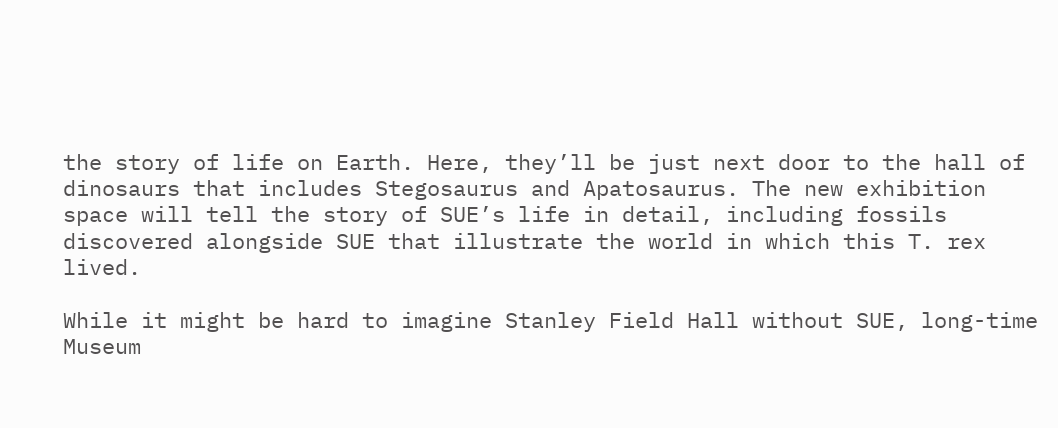the story of life on Earth. Here, they’ll be just next door to the hall of dinosaurs that includes Stegosaurus and Apatosaurus. The new exhibition space will tell the story of SUE’s life in detail, including fossils discovered alongside SUE that illustrate the world in which this T. rex lived.

While it might be hard to imagine Stanley Field Hall without SUE, long-time Museum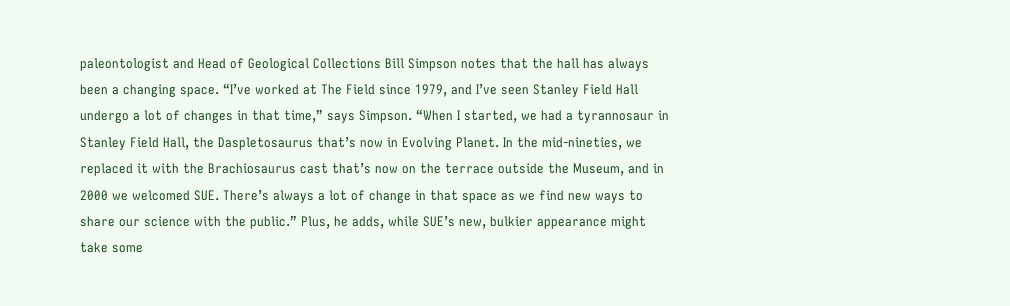paleontologist and Head of Geological Collections Bill Simpson notes that the hall has always been a changing space. “I’ve worked at The Field since 1979, and I’ve seen Stanley Field Hall undergo a lot of changes in that time,” says Simpson. “When I started, we had a tyrannosaur in Stanley Field Hall, the Daspletosaurus that’s now in Evolving Planet. In the mid-nineties, we replaced it with the Brachiosaurus cast that’s now on the terrace outside the Museum, and in 2000 we welcomed SUE. There’s always a lot of change in that space as we find new ways to share our science with the public.” Plus, he adds, while SUE’s new, bulkier appearance might take some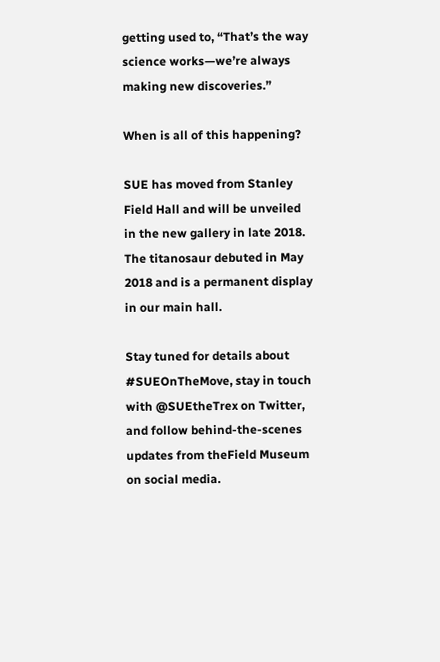getting used to, “That’s the way science works—we’re always making new discoveries.”

When is all of this happening?

SUE has moved from Stanley Field Hall and will be unveiled in the new gallery in late 2018. The titanosaur debuted in May 2018 and is a permanent display in our main hall.

Stay tuned for details about #SUEOnTheMove, stay in touch with @SUEtheTrex on Twitter, and follow behind-the-scenes updates from theField Museum on social media.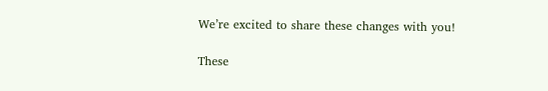We’re excited to share these changes with you!

These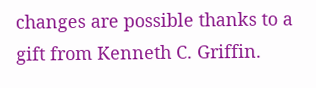changes are possible thanks to a gift from Kenneth C. Griffin.